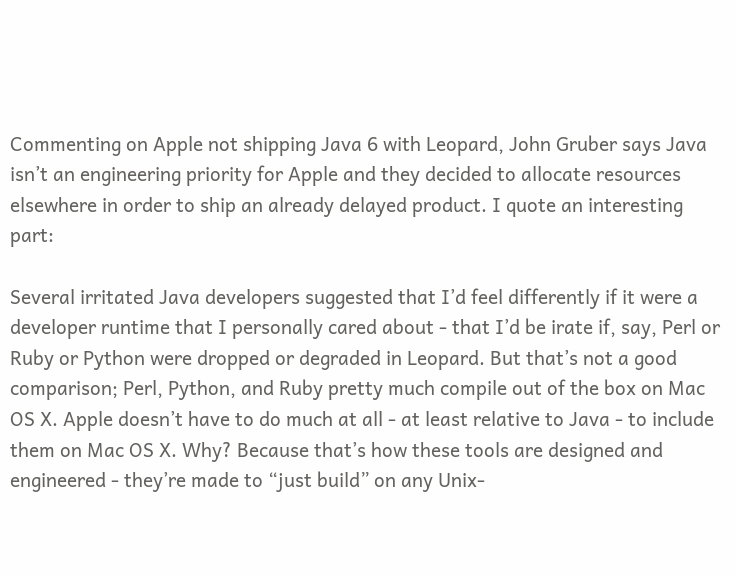Commenting on Apple not shipping Java 6 with Leopard, John Gruber says Java isn’t an engineering priority for Apple and they decided to allocate resources elsewhere in order to ship an already delayed product. I quote an interesting part:

Several irritated Java developers suggested that I’d feel differently if it were a developer runtime that I personally cared about - that I’d be irate if, say, Perl or Ruby or Python were dropped or degraded in Leopard. But that’s not a good comparison; Perl, Python, and Ruby pretty much compile out of the box on Mac OS X. Apple doesn’t have to do much at all - at least relative to Java - to include them on Mac OS X. Why? Because that’s how these tools are designed and engineered - they’re made to “just build” on any Unix-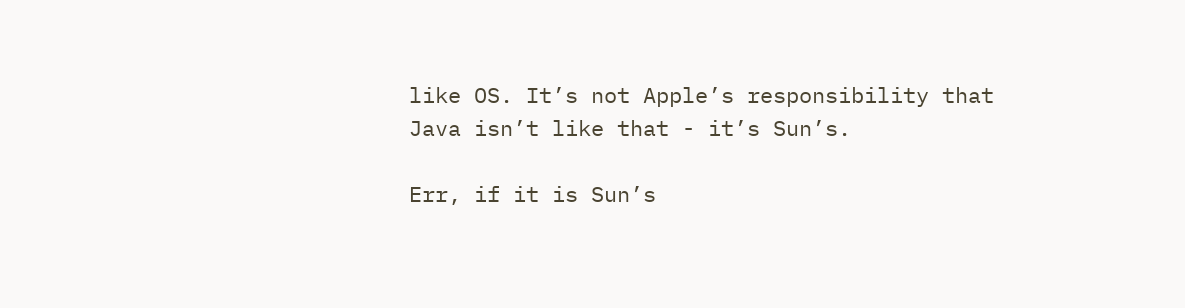like OS. It’s not Apple’s responsibility that Java isn’t like that - it’s Sun’s.

Err, if it is Sun’s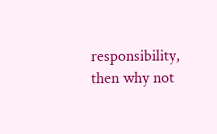responsibility, then why not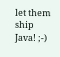let them ship Java! ;-)